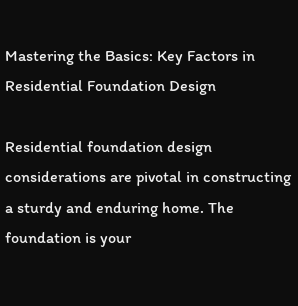Mastering the Basics: Key Factors in Residential Foundation Design

Residential foundation design considerations are pivotal in constructing a sturdy and enduring home. The foundation is your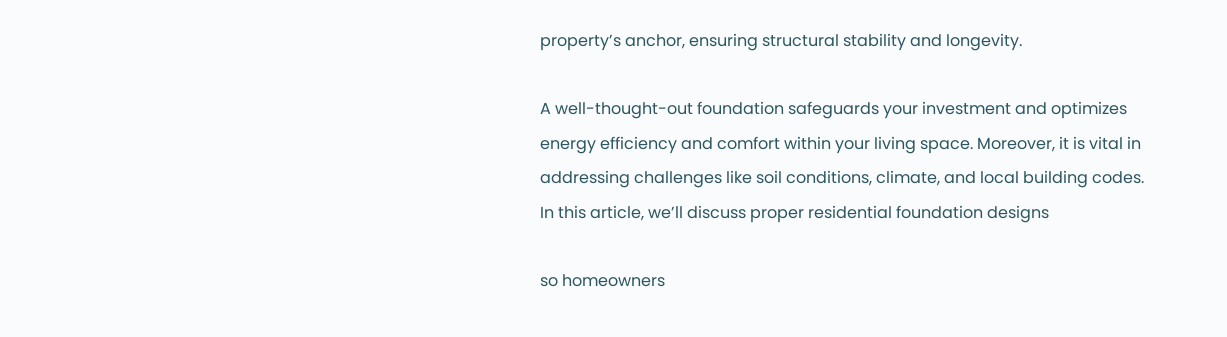property’s anchor, ensuring structural stability and longevity.

A well-thought-out foundation safeguards your investment and optimizes energy efficiency and comfort within your living space. Moreover, it is vital in addressing challenges like soil conditions, climate, and local building codes. In this article, we’ll discuss proper residential foundation designs

so homeowners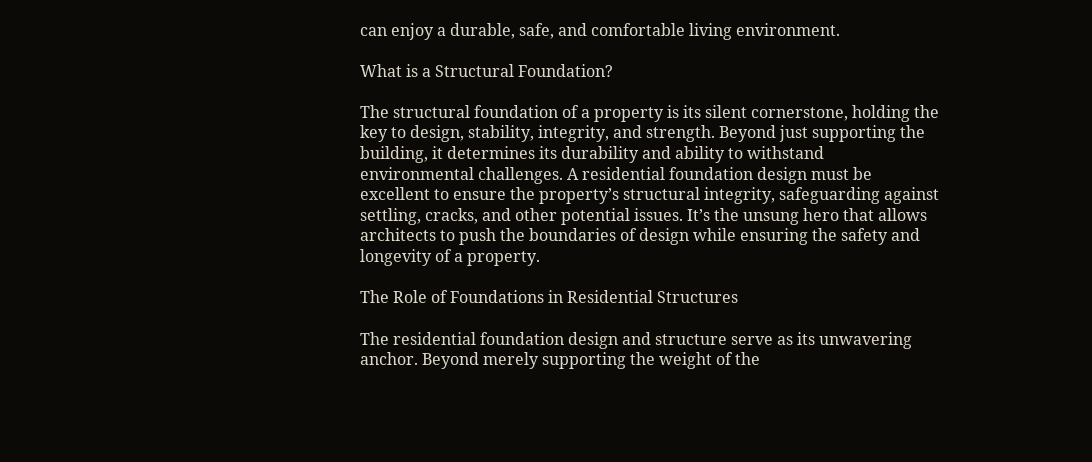can enjoy a durable, safe, and comfortable living environment.

What is a Structural Foundation?

The structural foundation of a property is its silent cornerstone, holding the key to design, stability, integrity, and strength. Beyond just supporting the building, it determines its durability and ability to withstand environmental challenges. A residential foundation design must be excellent to ensure the property’s structural integrity, safeguarding against settling, cracks, and other potential issues. It’s the unsung hero that allows architects to push the boundaries of design while ensuring the safety and longevity of a property.

The Role of Foundations in Residential Structures

The residential foundation design and structure serve as its unwavering anchor. Beyond merely supporting the weight of the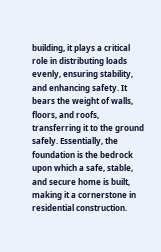building, it plays a critical role in distributing loads evenly, ensuring stability, and enhancing safety. It bears the weight of walls, floors, and roofs, transferring it to the ground safely. Essentially, the foundation is the bedrock upon which a safe, stable, and secure home is built, making it a cornerstone in residential construction.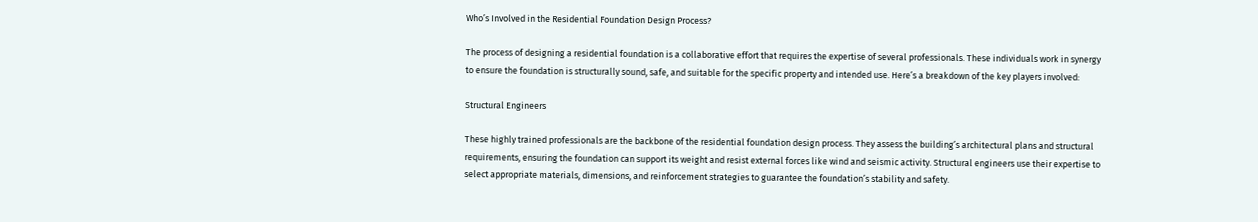Who’s Involved in the Residential Foundation Design Process?

The process of designing a residential foundation is a collaborative effort that requires the expertise of several professionals. These individuals work in synergy to ensure the foundation is structurally sound, safe, and suitable for the specific property and intended use. Here’s a breakdown of the key players involved:

Structural Engineers

These highly trained professionals are the backbone of the residential foundation design process. They assess the building’s architectural plans and structural requirements, ensuring the foundation can support its weight and resist external forces like wind and seismic activity. Structural engineers use their expertise to select appropriate materials, dimensions, and reinforcement strategies to guarantee the foundation’s stability and safety.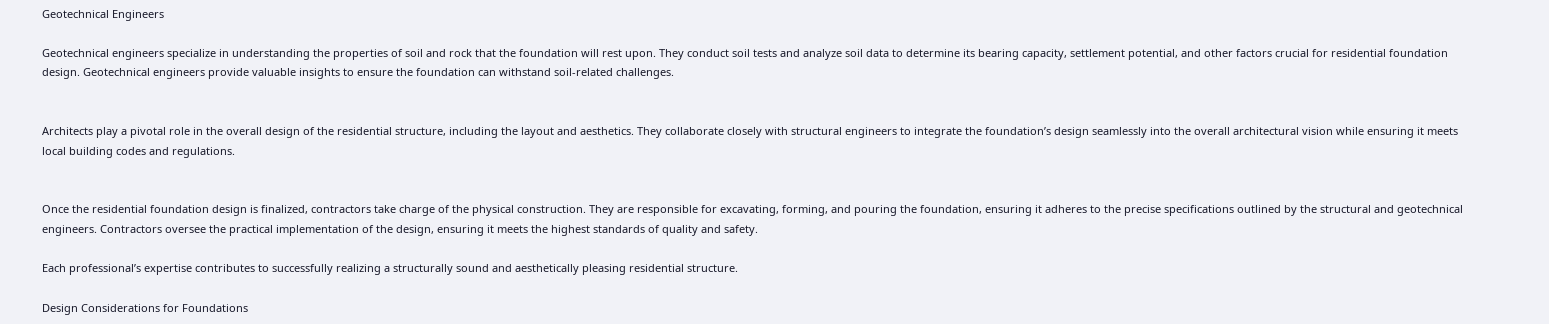Geotechnical Engineers

Geotechnical engineers specialize in understanding the properties of soil and rock that the foundation will rest upon. They conduct soil tests and analyze soil data to determine its bearing capacity, settlement potential, and other factors crucial for residential foundation design. Geotechnical engineers provide valuable insights to ensure the foundation can withstand soil-related challenges.


Architects play a pivotal role in the overall design of the residential structure, including the layout and aesthetics. They collaborate closely with structural engineers to integrate the foundation’s design seamlessly into the overall architectural vision while ensuring it meets local building codes and regulations.


Once the residential foundation design is finalized, contractors take charge of the physical construction. They are responsible for excavating, forming, and pouring the foundation, ensuring it adheres to the precise specifications outlined by the structural and geotechnical engineers. Contractors oversee the practical implementation of the design, ensuring it meets the highest standards of quality and safety.

Each professional’s expertise contributes to successfully realizing a structurally sound and aesthetically pleasing residential structure.

Design Considerations for Foundations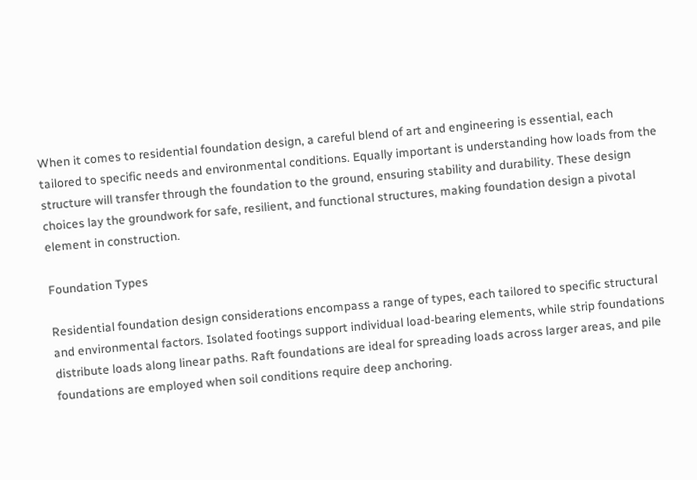When it comes to residential foundation design, a careful blend of art and engineering is essential, each tailored to specific needs and environmental conditions. Equally important is understanding how loads from the structure will transfer through the foundation to the ground, ensuring stability and durability. These design choices lay the groundwork for safe, resilient, and functional structures, making foundation design a pivotal element in construction.

Foundation Types

Residential foundation design considerations encompass a range of types, each tailored to specific structural and environmental factors. Isolated footings support individual load-bearing elements, while strip foundations distribute loads along linear paths. Raft foundations are ideal for spreading loads across larger areas, and pile foundations are employed when soil conditions require deep anchoring.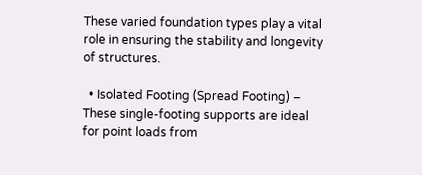These varied foundation types play a vital role in ensuring the stability and longevity of structures.

  • Isolated Footing (Spread Footing) – These single-footing supports are ideal for point loads from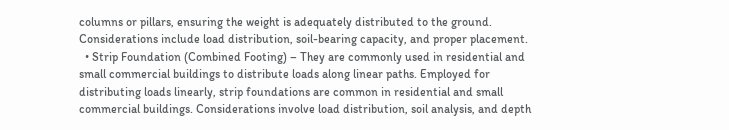columns or pillars, ensuring the weight is adequately distributed to the ground. Considerations include load distribution, soil-bearing capacity, and proper placement.
  • Strip Foundation (Combined Footing) – They are commonly used in residential and small commercial buildings to distribute loads along linear paths. Employed for distributing loads linearly, strip foundations are common in residential and small commercial buildings. Considerations involve load distribution, soil analysis, and depth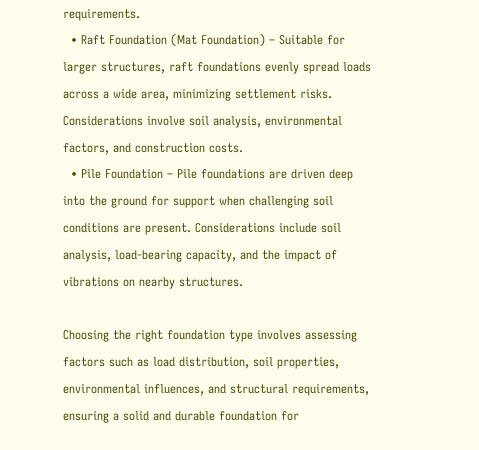requirements.
  • Raft Foundation (Mat Foundation) – Suitable for larger structures, raft foundations evenly spread loads across a wide area, minimizing settlement risks. Considerations involve soil analysis, environmental factors, and construction costs.
  • Pile Foundation – Pile foundations are driven deep into the ground for support when challenging soil conditions are present. Considerations include soil analysis, load-bearing capacity, and the impact of vibrations on nearby structures.

Choosing the right foundation type involves assessing factors such as load distribution, soil properties, environmental influences, and structural requirements, ensuring a solid and durable foundation for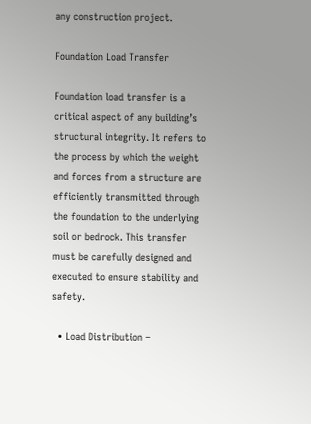any construction project.

Foundation Load Transfer

Foundation load transfer is a critical aspect of any building’s structural integrity. It refers to the process by which the weight and forces from a structure are efficiently transmitted through the foundation to the underlying soil or bedrock. This transfer must be carefully designed and executed to ensure stability and safety.

  • Load Distribution –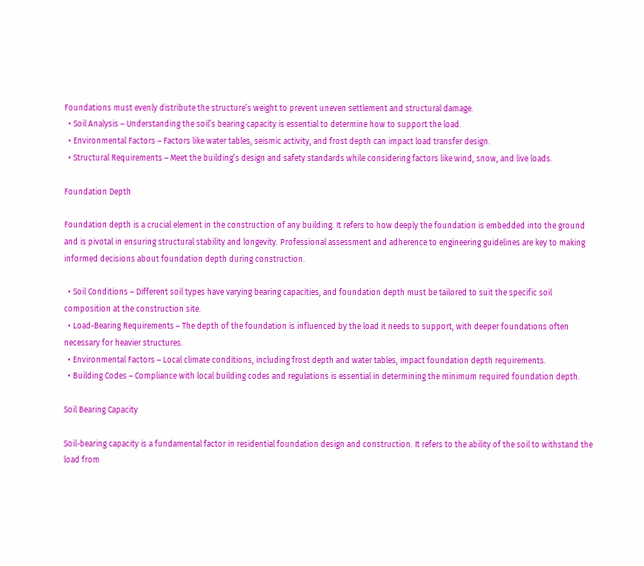Foundations must evenly distribute the structure’s weight to prevent uneven settlement and structural damage.
  • Soil Analysis – Understanding the soil’s bearing capacity is essential to determine how to support the load.
  • Environmental Factors – Factors like water tables, seismic activity, and frost depth can impact load transfer design.
  • Structural Requirements – Meet the building’s design and safety standards while considering factors like wind, snow, and live loads.

Foundation Depth

Foundation depth is a crucial element in the construction of any building. It refers to how deeply the foundation is embedded into the ground and is pivotal in ensuring structural stability and longevity. Professional assessment and adherence to engineering guidelines are key to making informed decisions about foundation depth during construction.

  • Soil Conditions – Different soil types have varying bearing capacities, and foundation depth must be tailored to suit the specific soil composition at the construction site.
  • Load-Bearing Requirements – The depth of the foundation is influenced by the load it needs to support, with deeper foundations often necessary for heavier structures.
  • Environmental Factors – Local climate conditions, including frost depth and water tables, impact foundation depth requirements.
  • Building Codes – Compliance with local building codes and regulations is essential in determining the minimum required foundation depth.

Soil Bearing Capacity

Soil-bearing capacity is a fundamental factor in residential foundation design and construction. It refers to the ability of the soil to withstand the load from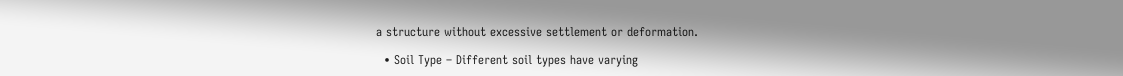a structure without excessive settlement or deformation.

  • Soil Type – Different soil types have varying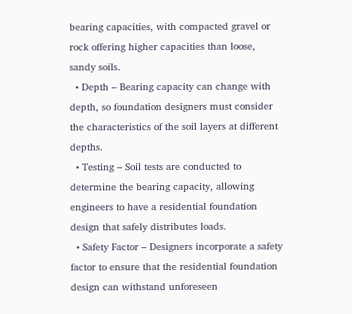bearing capacities, with compacted gravel or rock offering higher capacities than loose, sandy soils.
  • Depth – Bearing capacity can change with depth, so foundation designers must consider the characteristics of the soil layers at different depths.
  • Testing – Soil tests are conducted to determine the bearing capacity, allowing engineers to have a residential foundation design that safely distributes loads.
  • Safety Factor – Designers incorporate a safety factor to ensure that the residential foundation design can withstand unforeseen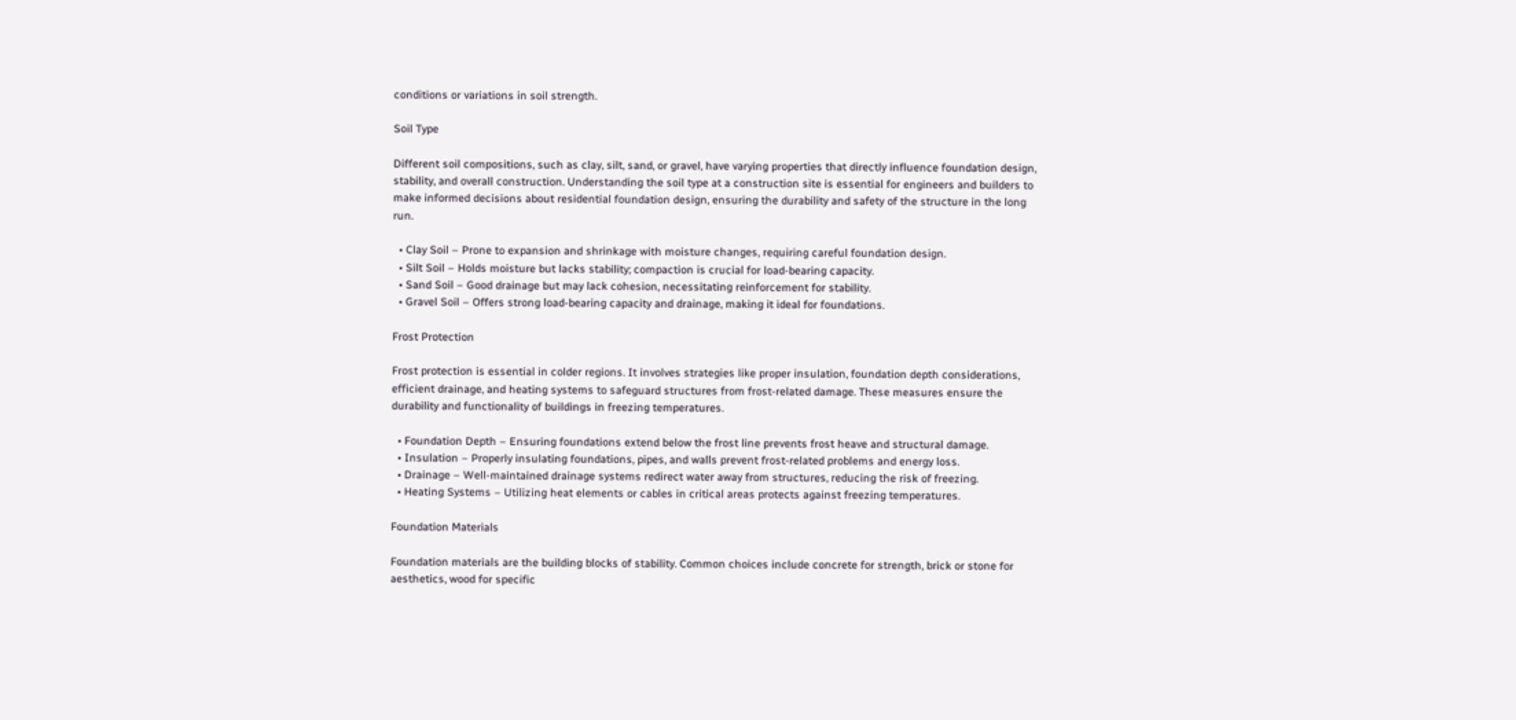conditions or variations in soil strength.

Soil Type

Different soil compositions, such as clay, silt, sand, or gravel, have varying properties that directly influence foundation design, stability, and overall construction. Understanding the soil type at a construction site is essential for engineers and builders to make informed decisions about residential foundation design, ensuring the durability and safety of the structure in the long run.

  • Clay Soil – Prone to expansion and shrinkage with moisture changes, requiring careful foundation design.
  • Silt Soil – Holds moisture but lacks stability; compaction is crucial for load-bearing capacity.
  • Sand Soil – Good drainage but may lack cohesion, necessitating reinforcement for stability.
  • Gravel Soil – Offers strong load-bearing capacity and drainage, making it ideal for foundations.

Frost Protection

Frost protection is essential in colder regions. It involves strategies like proper insulation, foundation depth considerations, efficient drainage, and heating systems to safeguard structures from frost-related damage. These measures ensure the durability and functionality of buildings in freezing temperatures.

  • Foundation Depth – Ensuring foundations extend below the frost line prevents frost heave and structural damage.
  • Insulation – Properly insulating foundations, pipes, and walls prevent frost-related problems and energy loss.
  • Drainage – Well-maintained drainage systems redirect water away from structures, reducing the risk of freezing.
  • Heating Systems – Utilizing heat elements or cables in critical areas protects against freezing temperatures.

Foundation Materials

Foundation materials are the building blocks of stability. Common choices include concrete for strength, brick or stone for aesthetics, wood for specific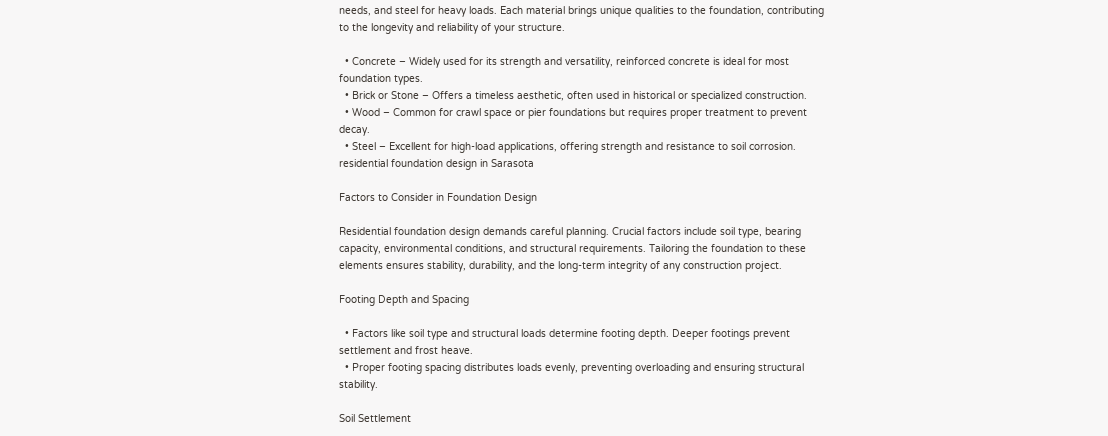needs, and steel for heavy loads. Each material brings unique qualities to the foundation, contributing to the longevity and reliability of your structure.

  • Concrete – Widely used for its strength and versatility, reinforced concrete is ideal for most foundation types.
  • Brick or Stone – Offers a timeless aesthetic, often used in historical or specialized construction.
  • Wood – Common for crawl space or pier foundations but requires proper treatment to prevent decay.
  • Steel – Excellent for high-load applications, offering strength and resistance to soil corrosion.
residential foundation design in Sarasota

Factors to Consider in Foundation Design

Residential foundation design demands careful planning. Crucial factors include soil type, bearing capacity, environmental conditions, and structural requirements. Tailoring the foundation to these elements ensures stability, durability, and the long-term integrity of any construction project.

Footing Depth and Spacing

  • Factors like soil type and structural loads determine footing depth. Deeper footings prevent settlement and frost heave.
  • Proper footing spacing distributes loads evenly, preventing overloading and ensuring structural stability.

Soil Settlement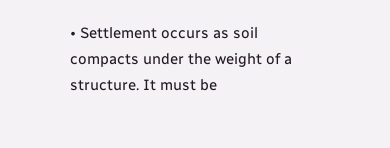• Settlement occurs as soil compacts under the weight of a structure. It must be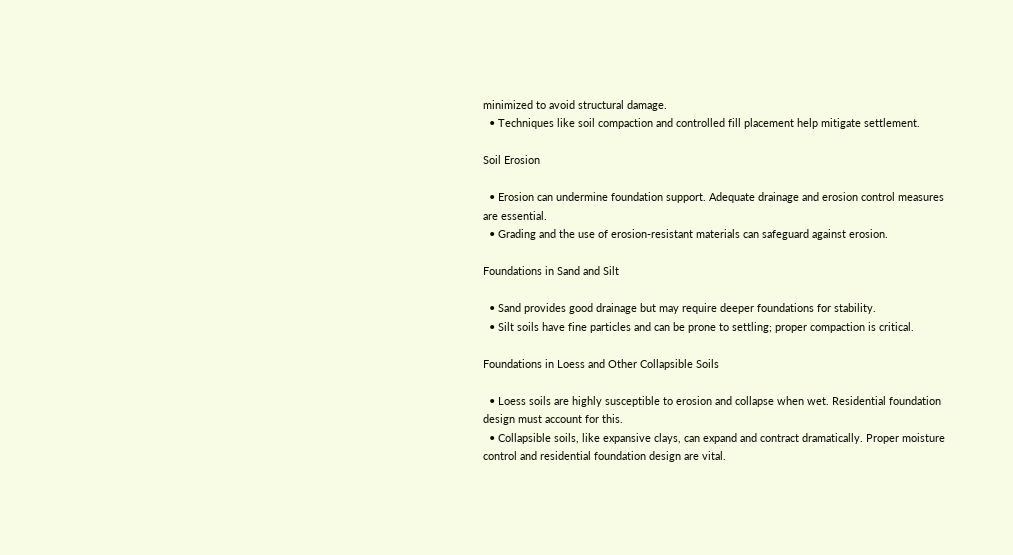minimized to avoid structural damage.
  • Techniques like soil compaction and controlled fill placement help mitigate settlement.

Soil Erosion

  • Erosion can undermine foundation support. Adequate drainage and erosion control measures are essential.
  • Grading and the use of erosion-resistant materials can safeguard against erosion.

Foundations in Sand and Silt

  • Sand provides good drainage but may require deeper foundations for stability.
  • Silt soils have fine particles and can be prone to settling; proper compaction is critical.

Foundations in Loess and Other Collapsible Soils

  • Loess soils are highly susceptible to erosion and collapse when wet. Residential foundation design must account for this.
  • Collapsible soils, like expansive clays, can expand and contract dramatically. Proper moisture control and residential foundation design are vital.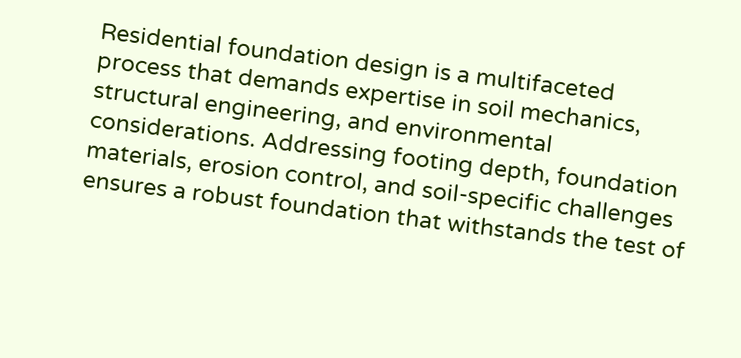Residential foundation design is a multifaceted process that demands expertise in soil mechanics, structural engineering, and environmental considerations. Addressing footing depth, foundation materials, erosion control, and soil-specific challenges ensures a robust foundation that withstands the test of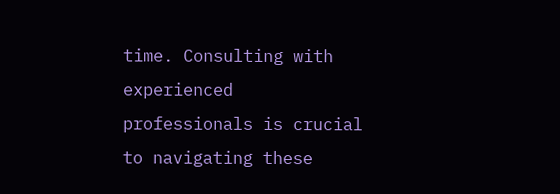time. Consulting with experienced professionals is crucial to navigating these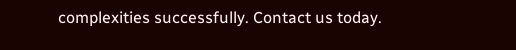complexities successfully. Contact us today.